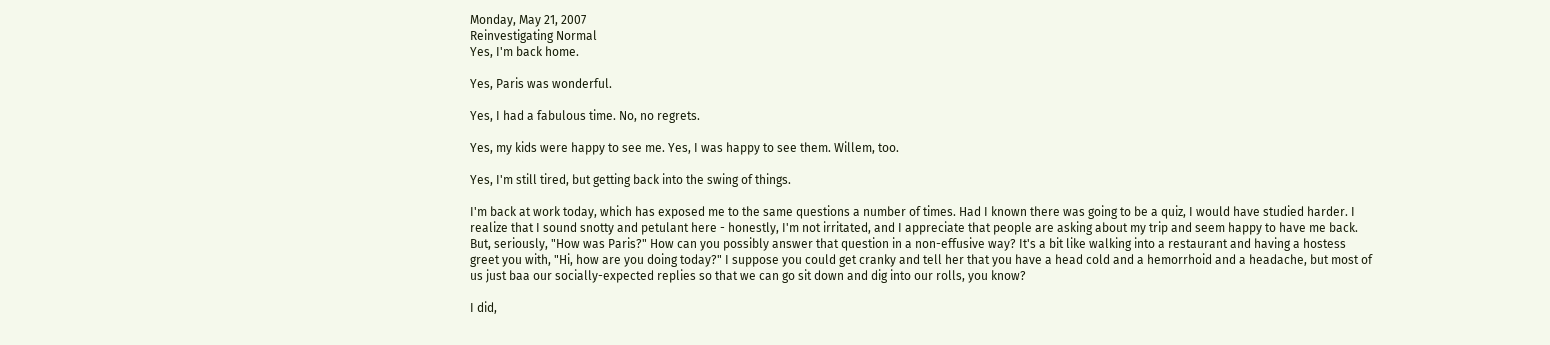Monday, May 21, 2007
Reinvestigating Normal
Yes, I'm back home.

Yes, Paris was wonderful.

Yes, I had a fabulous time. No, no regrets.

Yes, my kids were happy to see me. Yes, I was happy to see them. Willem, too.

Yes, I'm still tired, but getting back into the swing of things.

I'm back at work today, which has exposed me to the same questions a number of times. Had I known there was going to be a quiz, I would have studied harder. I realize that I sound snotty and petulant here - honestly, I'm not irritated, and I appreciate that people are asking about my trip and seem happy to have me back. But, seriously, "How was Paris?" How can you possibly answer that question in a non-effusive way? It's a bit like walking into a restaurant and having a hostess greet you with, "Hi, how are you doing today?" I suppose you could get cranky and tell her that you have a head cold and a hemorrhoid and a headache, but most of us just baa our socially-expected replies so that we can go sit down and dig into our rolls, you know?

I did,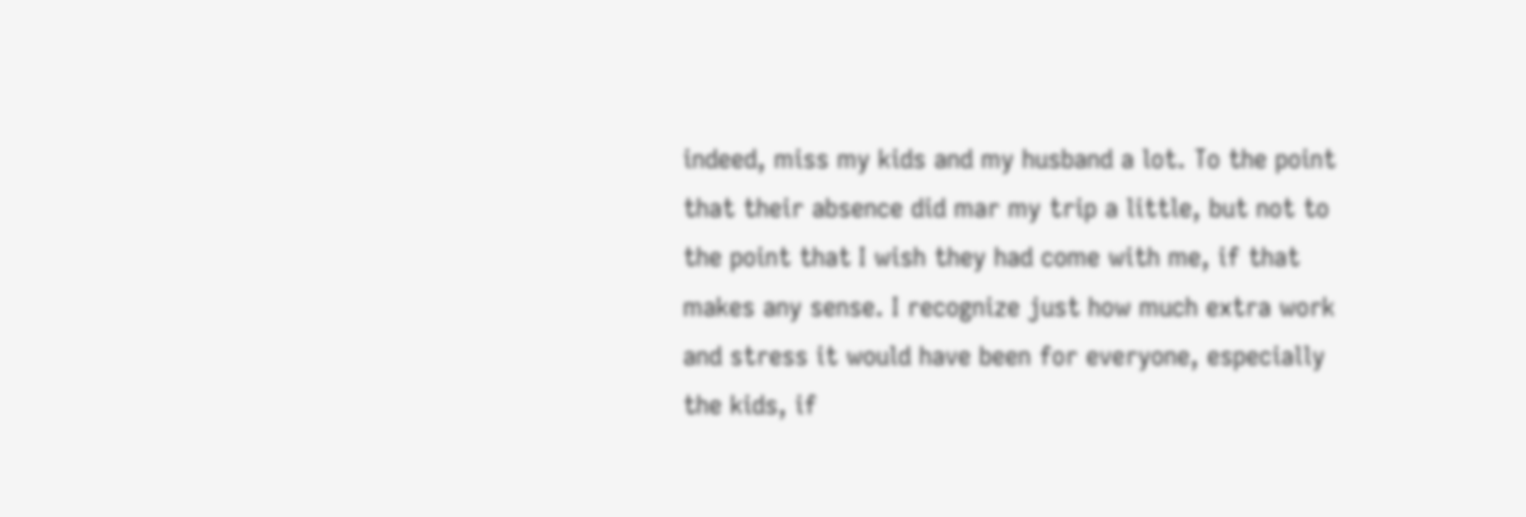indeed, miss my kids and my husband a lot. To the point that their absence did mar my trip a little, but not to the point that I wish they had come with me, if that makes any sense. I recognize just how much extra work and stress it would have been for everyone, especially the kids, if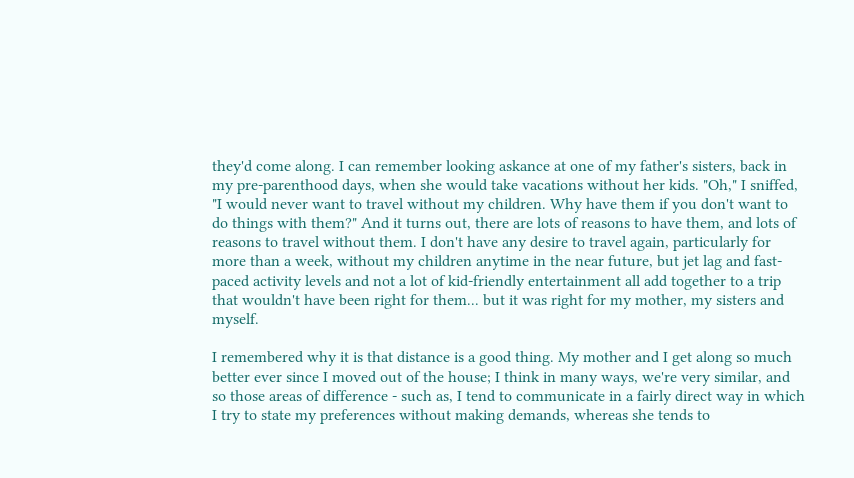they'd come along. I can remember looking askance at one of my father's sisters, back in my pre-parenthood days, when she would take vacations without her kids. "Oh," I sniffed, "I would never want to travel without my children. Why have them if you don't want to do things with them?" And it turns out, there are lots of reasons to have them, and lots of reasons to travel without them. I don't have any desire to travel again, particularly for more than a week, without my children anytime in the near future, but jet lag and fast-paced activity levels and not a lot of kid-friendly entertainment all add together to a trip that wouldn't have been right for them... but it was right for my mother, my sisters and myself.

I remembered why it is that distance is a good thing. My mother and I get along so much better ever since I moved out of the house; I think in many ways, we're very similar, and so those areas of difference - such as, I tend to communicate in a fairly direct way in which I try to state my preferences without making demands, whereas she tends to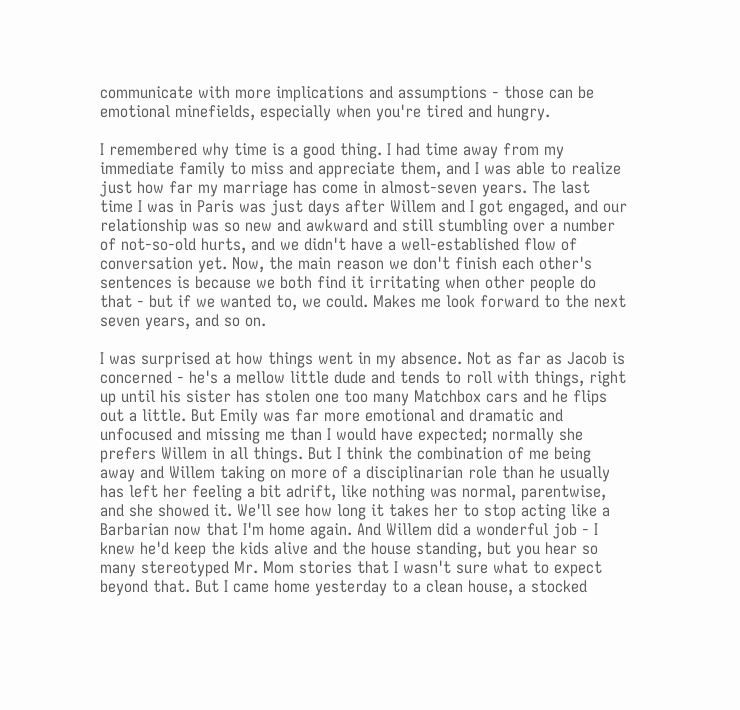communicate with more implications and assumptions - those can be emotional minefields, especially when you're tired and hungry.

I remembered why time is a good thing. I had time away from my immediate family to miss and appreciate them, and I was able to realize just how far my marriage has come in almost-seven years. The last time I was in Paris was just days after Willem and I got engaged, and our relationship was so new and awkward and still stumbling over a number of not-so-old hurts, and we didn't have a well-established flow of conversation yet. Now, the main reason we don't finish each other's sentences is because we both find it irritating when other people do that - but if we wanted to, we could. Makes me look forward to the next seven years, and so on.

I was surprised at how things went in my absence. Not as far as Jacob is concerned - he's a mellow little dude and tends to roll with things, right up until his sister has stolen one too many Matchbox cars and he flips out a little. But Emily was far more emotional and dramatic and unfocused and missing me than I would have expected; normally she prefers Willem in all things. But I think the combination of me being away and Willem taking on more of a disciplinarian role than he usually has left her feeling a bit adrift, like nothing was normal, parentwise, and she showed it. We'll see how long it takes her to stop acting like a Barbarian now that I'm home again. And Willem did a wonderful job - I knew he'd keep the kids alive and the house standing, but you hear so many stereotyped Mr. Mom stories that I wasn't sure what to expect beyond that. But I came home yesterday to a clean house, a stocked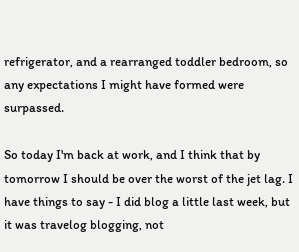refrigerator, and a rearranged toddler bedroom, so any expectations I might have formed were surpassed.

So today I'm back at work, and I think that by tomorrow I should be over the worst of the jet lag. I have things to say - I did blog a little last week, but it was travelog blogging, not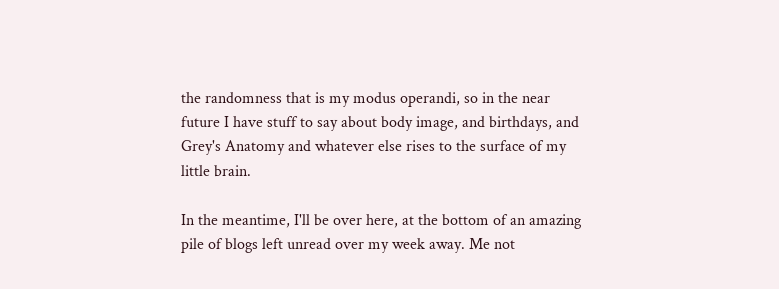the randomness that is my modus operandi, so in the near future I have stuff to say about body image, and birthdays, and Grey's Anatomy and whatever else rises to the surface of my little brain.

In the meantime, I'll be over here, at the bottom of an amazing pile of blogs left unread over my week away. Me not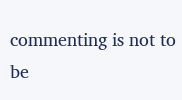commenting is not to be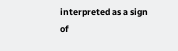interpreted as a sign of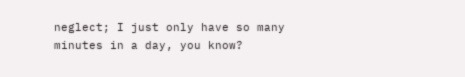neglect; I just only have so many minutes in a day, you know?